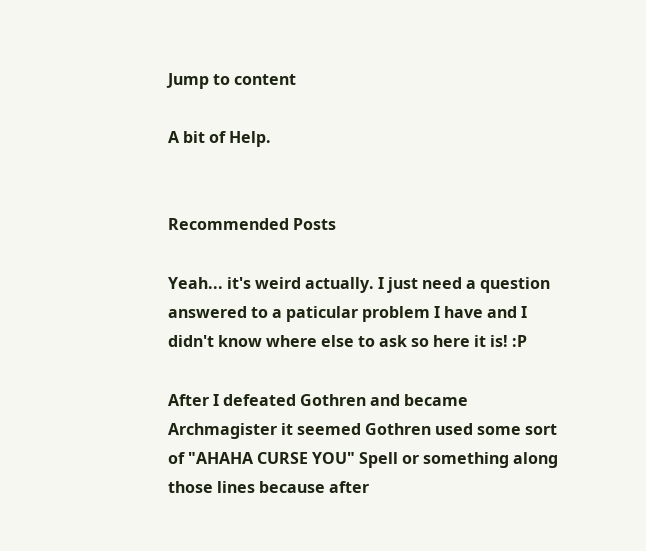Jump to content

A bit of Help.


Recommended Posts

Yeah... it's weird actually. I just need a question answered to a paticular problem I have and I didn't know where else to ask so here it is! :P

After I defeated Gothren and became Archmagister it seemed Gothren used some sort of "AHAHA CURSE YOU" Spell or something along those lines because after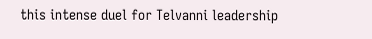this intense duel for Telvanni leadership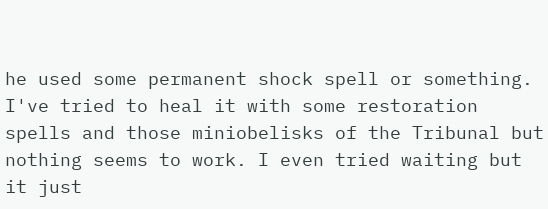he used some permanent shock spell or something. I've tried to heal it with some restoration spells and those miniobelisks of the Tribunal but nothing seems to work. I even tried waiting but it just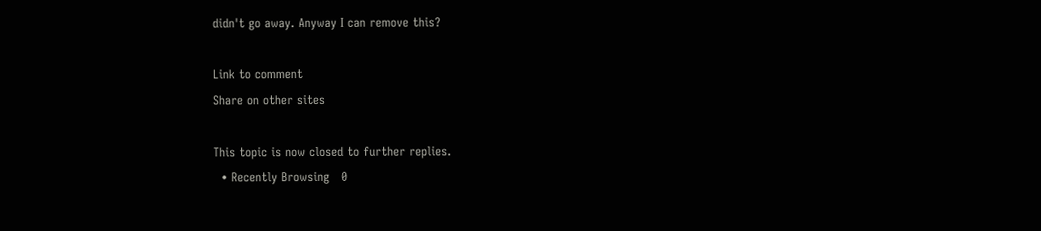didn't go away. Anyway I can remove this?

Link to comment
Share on other sites

This topic is now closed to further replies.
  • Recently Browsing   0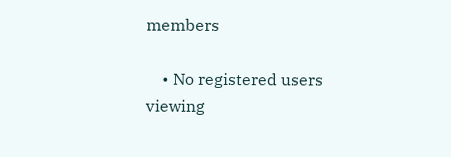members

    • No registered users viewing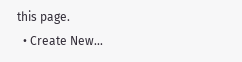this page.
  • Create New...